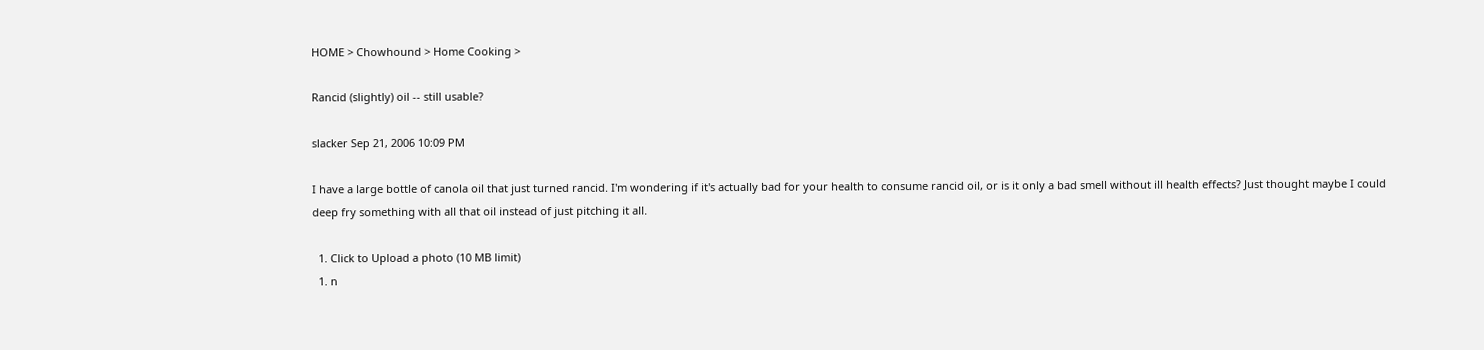HOME > Chowhound > Home Cooking >

Rancid (slightly) oil -- still usable?

slacker Sep 21, 2006 10:09 PM

I have a large bottle of canola oil that just turned rancid. I'm wondering if it's actually bad for your health to consume rancid oil, or is it only a bad smell without ill health effects? Just thought maybe I could deep fry something with all that oil instead of just pitching it all.

  1. Click to Upload a photo (10 MB limit)
  1. n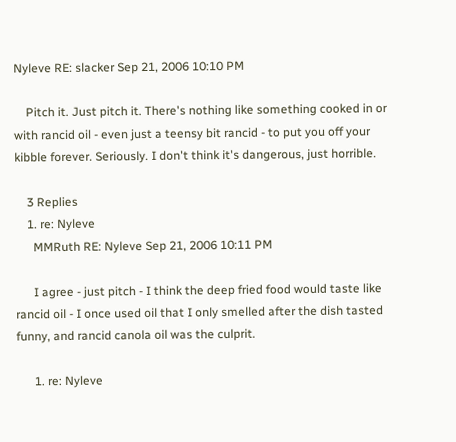Nyleve RE: slacker Sep 21, 2006 10:10 PM

    Pitch it. Just pitch it. There's nothing like something cooked in or with rancid oil - even just a teensy bit rancid - to put you off your kibble forever. Seriously. I don't think it's dangerous, just horrible.

    3 Replies
    1. re: Nyleve
      MMRuth RE: Nyleve Sep 21, 2006 10:11 PM

      I agree - just pitch - I think the deep fried food would taste like rancid oil - I once used oil that I only smelled after the dish tasted funny, and rancid canola oil was the culprit.

      1. re: Nyleve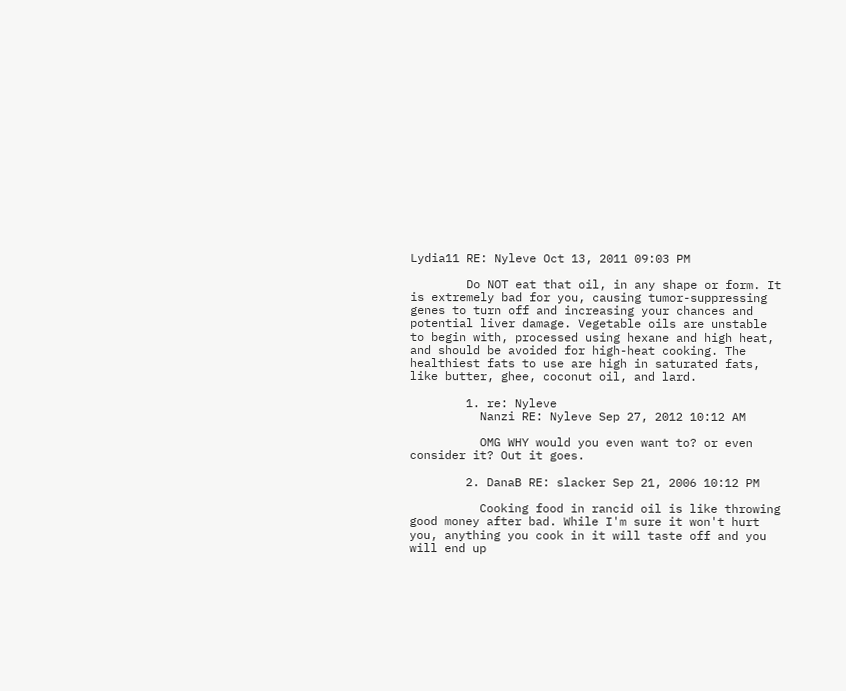Lydia11 RE: Nyleve Oct 13, 2011 09:03 PM

        Do NOT eat that oil, in any shape or form. It is extremely bad for you, causing tumor-suppressing genes to turn off and increasing your chances and potential liver damage. Vegetable oils are unstable to begin with, processed using hexane and high heat, and should be avoided for high-heat cooking. The healthiest fats to use are high in saturated fats, like butter, ghee, coconut oil, and lard.

        1. re: Nyleve
          Nanzi RE: Nyleve Sep 27, 2012 10:12 AM

          OMG WHY would you even want to? or even consider it? Out it goes.

        2. DanaB RE: slacker Sep 21, 2006 10:12 PM

          Cooking food in rancid oil is like throwing good money after bad. While I'm sure it won't hurt you, anything you cook in it will taste off and you will end up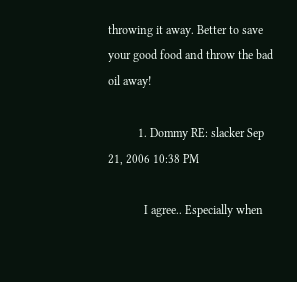throwing it away. Better to save your good food and throw the bad oil away!

          1. Dommy RE: slacker Sep 21, 2006 10:38 PM

            I agree.. Especially when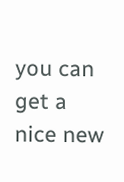you can get a nice new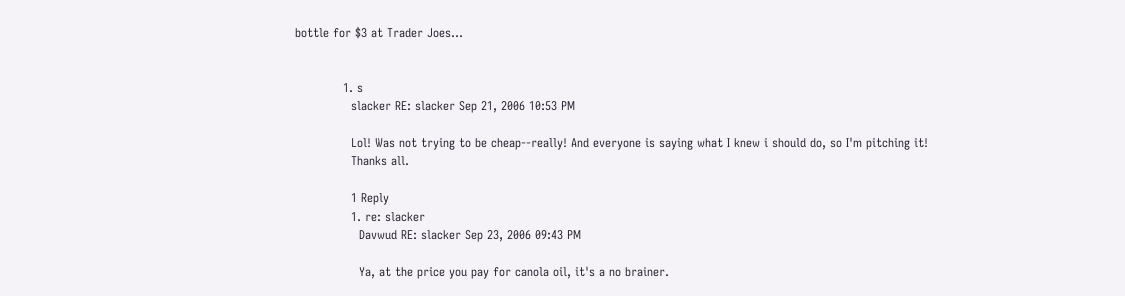bottle for $3 at Trader Joes...


            1. s
              slacker RE: slacker Sep 21, 2006 10:53 PM

              Lol! Was not trying to be cheap--really! And everyone is saying what I knew i should do, so I'm pitching it!
              Thanks all.

              1 Reply
              1. re: slacker
                Davwud RE: slacker Sep 23, 2006 09:43 PM

                Ya, at the price you pay for canola oil, it's a no brainer.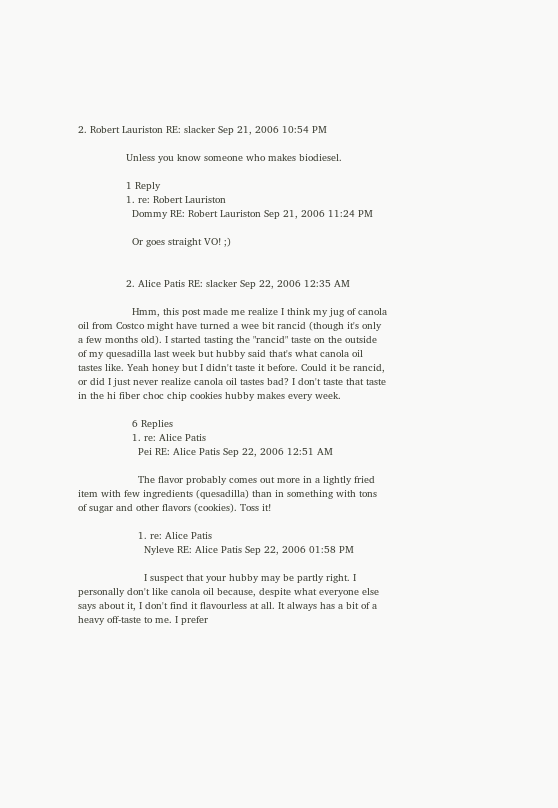2. Robert Lauriston RE: slacker Sep 21, 2006 10:54 PM

                Unless you know someone who makes biodiesel.

                1 Reply
                1. re: Robert Lauriston
                  Dommy RE: Robert Lauriston Sep 21, 2006 11:24 PM

                  Or goes straight VO! ;)


                2. Alice Patis RE: slacker Sep 22, 2006 12:35 AM

                  Hmm, this post made me realize I think my jug of canola oil from Costco might have turned a wee bit rancid (though it's only a few months old). I started tasting the "rancid" taste on the outside of my quesadilla last week but hubby said that's what canola oil tastes like. Yeah honey but I didn't taste it before. Could it be rancid, or did I just never realize canola oil tastes bad? I don't taste that taste in the hi fiber choc chip cookies hubby makes every week.

                  6 Replies
                  1. re: Alice Patis
                    Pei RE: Alice Patis Sep 22, 2006 12:51 AM

                    The flavor probably comes out more in a lightly fried item with few ingredients (quesadilla) than in something with tons of sugar and other flavors (cookies). Toss it!

                    1. re: Alice Patis
                      Nyleve RE: Alice Patis Sep 22, 2006 01:58 PM

                      I suspect that your hubby may be partly right. I personally don't like canola oil because, despite what everyone else says about it, I don't find it flavourless at all. It always has a bit of a heavy off-taste to me. I prefer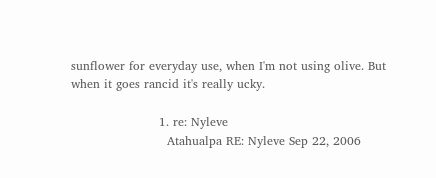sunflower for everyday use, when I'm not using olive. But when it goes rancid it's really ucky.

                      1. re: Nyleve
                        Atahualpa RE: Nyleve Sep 22, 2006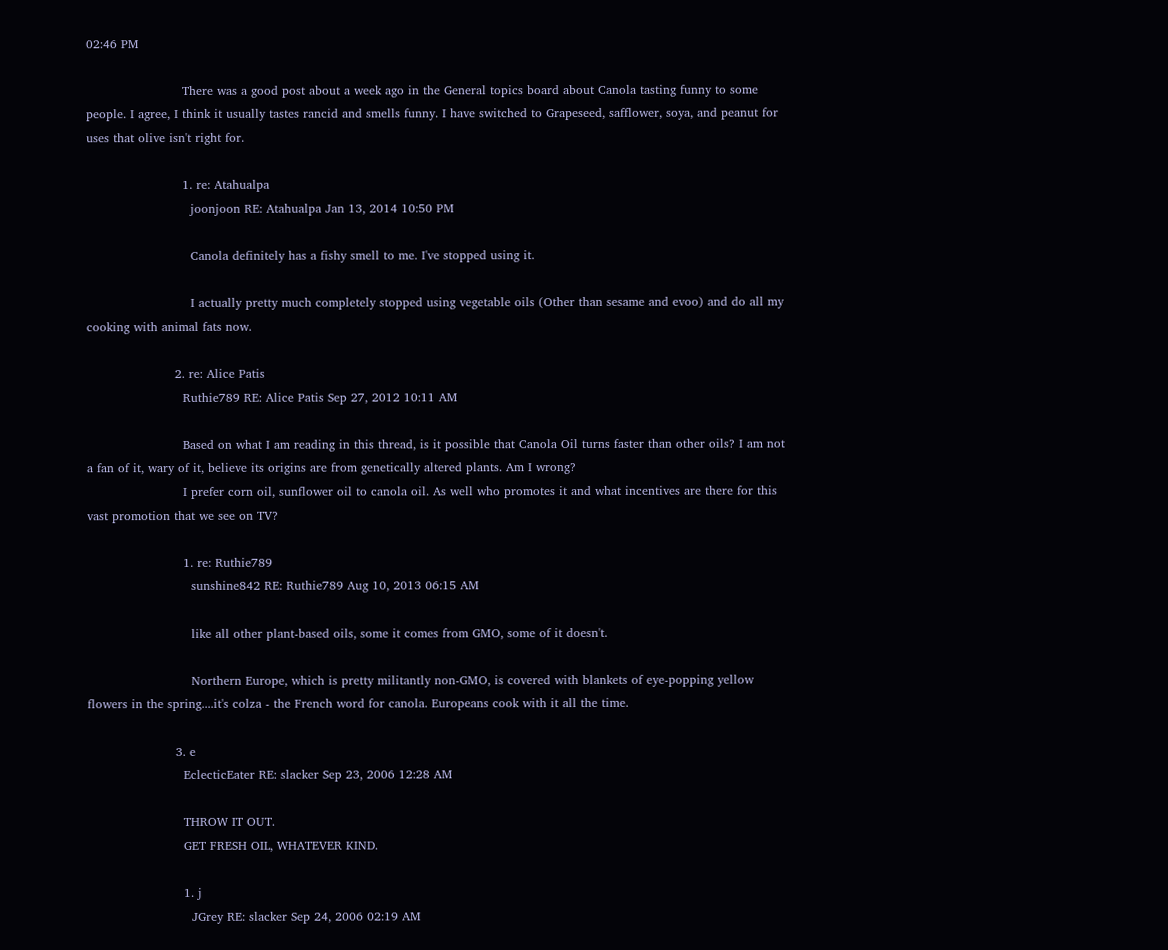02:46 PM

                        There was a good post about a week ago in the General topics board about Canola tasting funny to some people. I agree, I think it usually tastes rancid and smells funny. I have switched to Grapeseed, safflower, soya, and peanut for uses that olive isn't right for.

                        1. re: Atahualpa
                          joonjoon RE: Atahualpa Jan 13, 2014 10:50 PM

                          Canola definitely has a fishy smell to me. I've stopped using it.

                          I actually pretty much completely stopped using vegetable oils (Other than sesame and evoo) and do all my cooking with animal fats now.

                      2. re: Alice Patis
                        Ruthie789 RE: Alice Patis Sep 27, 2012 10:11 AM

                        Based on what I am reading in this thread, is it possible that Canola Oil turns faster than other oils? I am not a fan of it, wary of it, believe its origins are from genetically altered plants. Am I wrong?
                        I prefer corn oil, sunflower oil to canola oil. As well who promotes it and what incentives are there for this vast promotion that we see on TV?

                        1. re: Ruthie789
                          sunshine842 RE: Ruthie789 Aug 10, 2013 06:15 AM

                          like all other plant-based oils, some it comes from GMO, some of it doesn't.

                          Northern Europe, which is pretty militantly non-GMO, is covered with blankets of eye-popping yellow flowers in the spring....it's colza - the French word for canola. Europeans cook with it all the time.

                      3. e
                        EclecticEater RE: slacker Sep 23, 2006 12:28 AM

                        THROW IT OUT.
                        GET FRESH OIL, WHATEVER KIND.

                        1. j
                          JGrey RE: slacker Sep 24, 2006 02:19 AM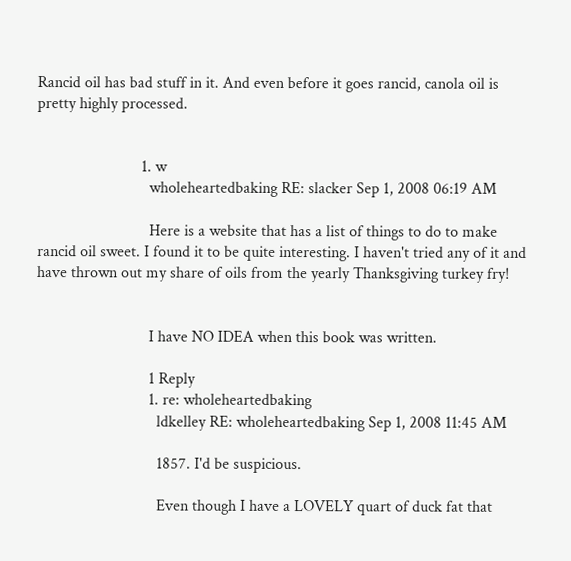Rancid oil has bad stuff in it. And even before it goes rancid, canola oil is pretty highly processed.


                          1. w
                            wholeheartedbaking RE: slacker Sep 1, 2008 06:19 AM

                            Here is a website that has a list of things to do to make rancid oil sweet. I found it to be quite interesting. I haven't tried any of it and have thrown out my share of oils from the yearly Thanksgiving turkey fry!


                            I have NO IDEA when this book was written.

                            1 Reply
                            1. re: wholeheartedbaking
                              ldkelley RE: wholeheartedbaking Sep 1, 2008 11:45 AM

                              1857. I'd be suspicious.

                              Even though I have a LOVELY quart of duck fat that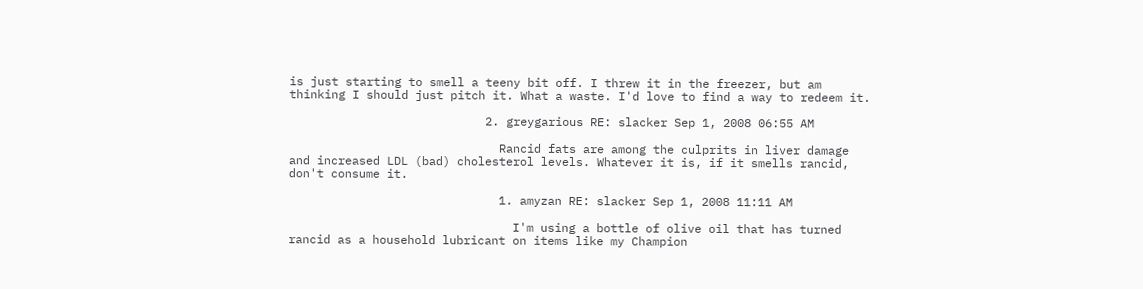is just starting to smell a teeny bit off. I threw it in the freezer, but am thinking I should just pitch it. What a waste. I'd love to find a way to redeem it.

                            2. greygarious RE: slacker Sep 1, 2008 06:55 AM

                              Rancid fats are among the culprits in liver damage and increased LDL (bad) cholesterol levels. Whatever it is, if it smells rancid, don't consume it.

                              1. amyzan RE: slacker Sep 1, 2008 11:11 AM

                                I'm using a bottle of olive oil that has turned rancid as a household lubricant on items like my Champion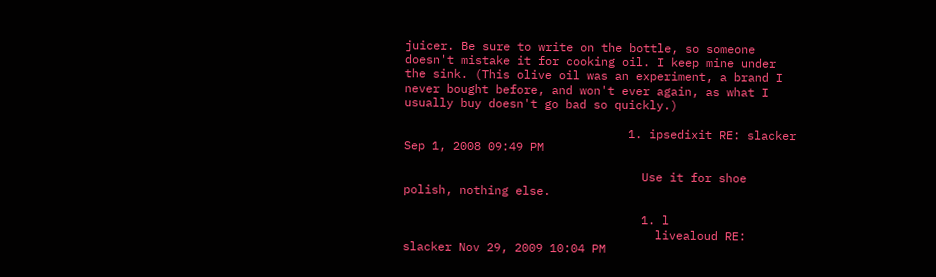juicer. Be sure to write on the bottle, so someone doesn't mistake it for cooking oil. I keep mine under the sink. (This olive oil was an experiment, a brand I never bought before, and won't ever again, as what I usually buy doesn't go bad so quickly.)

                                1. ipsedixit RE: slacker Sep 1, 2008 09:49 PM

                                  Use it for shoe polish, nothing else.

                                  1. l
                                    livealoud RE: slacker Nov 29, 2009 10:04 PM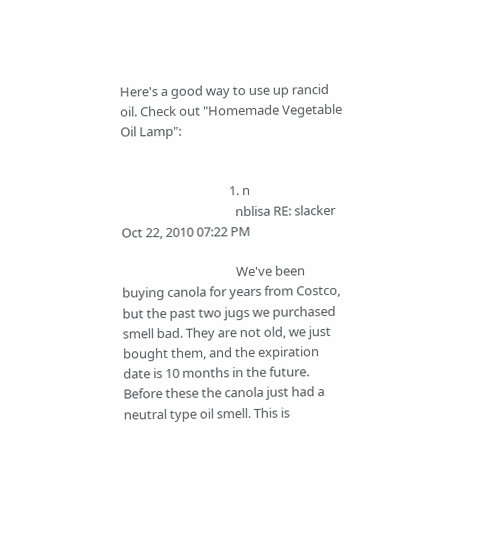Here's a good way to use up rancid oil. Check out "Homemade Vegetable Oil Lamp":


                                    1. n
                                      nblisa RE: slacker Oct 22, 2010 07:22 PM

                                      We've been buying canola for years from Costco, but the past two jugs we purchased smell bad. They are not old, we just bought them, and the expiration date is 10 months in the future. Before these the canola just had a neutral type oil smell. This is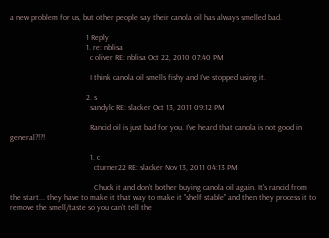a new problem for us, but other people say their canola oil has always smelled bad.

                                      1 Reply
                                      1. re: nblisa
                                        c oliver RE: nblisa Oct 22, 2010 07:40 PM

                                        I think canola oil smells fishy and I've stopped using it.

                                      2. s
                                        sandylc RE: slacker Oct 13, 2011 09:12 PM

                                        Rancid oil is just bad for you. I've heard that canola is not good in general?!?!

                                        1. c
                                          cturner22 RE: slacker Nov 13, 2011 04:13 PM

                                          Chuck it and don't bother buying canola oil again. It's rancid from the start... they have to make it that way to make it "shelf stable" and then they process it to remove the smell/taste so you can't tell the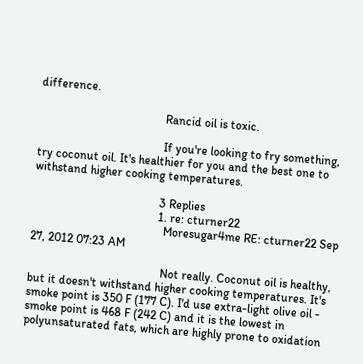difference.

                                          Rancid oil is toxic.

                                          If you're looking to fry something, try coconut oil. It's healthier for you and the best one to withstand higher cooking temperatures.

                                          3 Replies
                                          1. re: cturner22
                                            Moresugar4me RE: cturner22 Sep 27, 2012 07:23 AM

                                            Not really. Coconut oil is healthy, but it doesn't withstand higher cooking temperatures. It's smoke point is 350 F (177 C). I'd use extra-light olive oil - smoke point is 468 F (242 C) and it is the lowest in polyunsaturated fats, which are highly prone to oxidation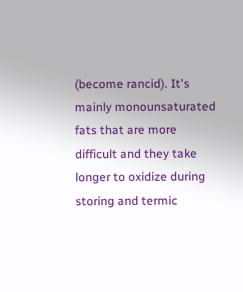(become rancid). It's mainly monounsaturated fats that are more difficult and they take longer to oxidize during storing and termic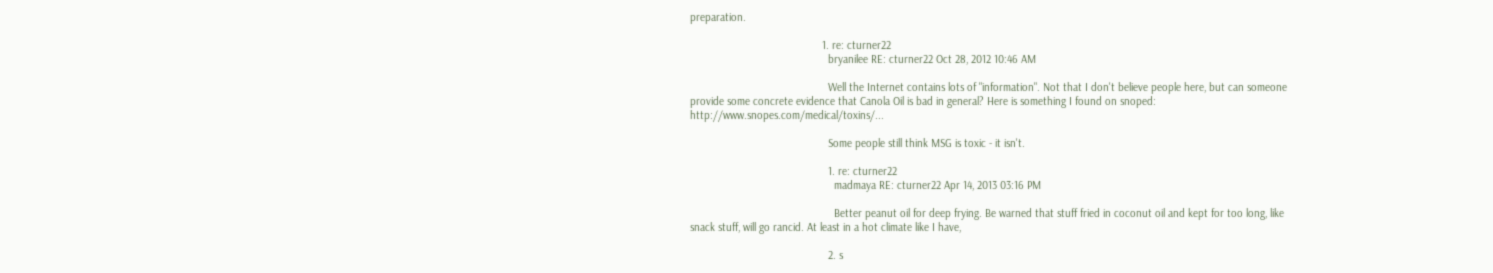preparation.

                                            1. re: cturner22
                                              bryanilee RE: cturner22 Oct 28, 2012 10:46 AM

                                              Well the Internet contains lots of "information". Not that I don't believe people here, but can someone provide some concrete evidence that Canola Oil is bad in general? Here is something I found on snoped: http://www.snopes.com/medical/toxins/...

                                              Some people still think MSG is toxic - it isn't.

                                              1. re: cturner22
                                                madmaya RE: cturner22 Apr 14, 2013 03:16 PM

                                                Better peanut oil for deep frying. Be warned that stuff fried in coconut oil and kept for too long, like snack stuff, will go rancid. At least in a hot climate like I have,

                                              2. s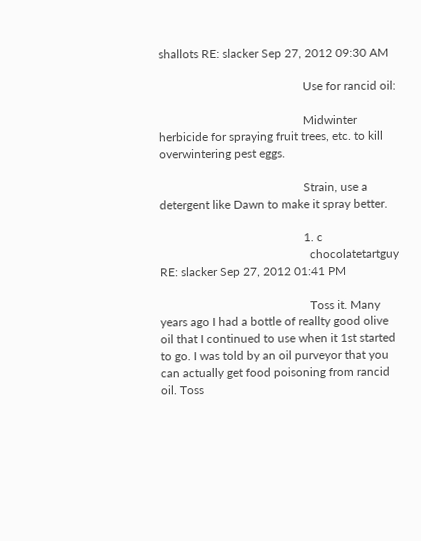shallots RE: slacker Sep 27, 2012 09:30 AM

                                                Use for rancid oil:

                                                Midwinter herbicide for spraying fruit trees, etc. to kill overwintering pest eggs.

                                                Strain, use a detergent like Dawn to make it spray better.

                                                1. c
                                                  chocolatetartguy RE: slacker Sep 27, 2012 01:41 PM

                                                  Toss it. Many years ago I had a bottle of reallty good olive oil that I continued to use when it 1st started to go. I was told by an oil purveyor that you can actually get food poisoning from rancid oil. Toss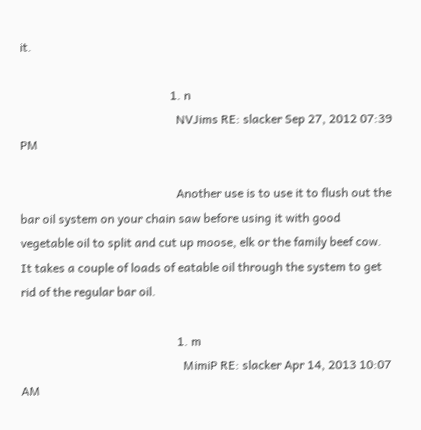it.

                                                  1. n
                                                    NVJims RE: slacker Sep 27, 2012 07:39 PM

                                                    Another use is to use it to flush out the bar oil system on your chain saw before using it with good vegetable oil to split and cut up moose, elk or the family beef cow. It takes a couple of loads of eatable oil through the system to get rid of the regular bar oil.

                                                    1. m
                                                      MimiP RE: slacker Apr 14, 2013 10:07 AM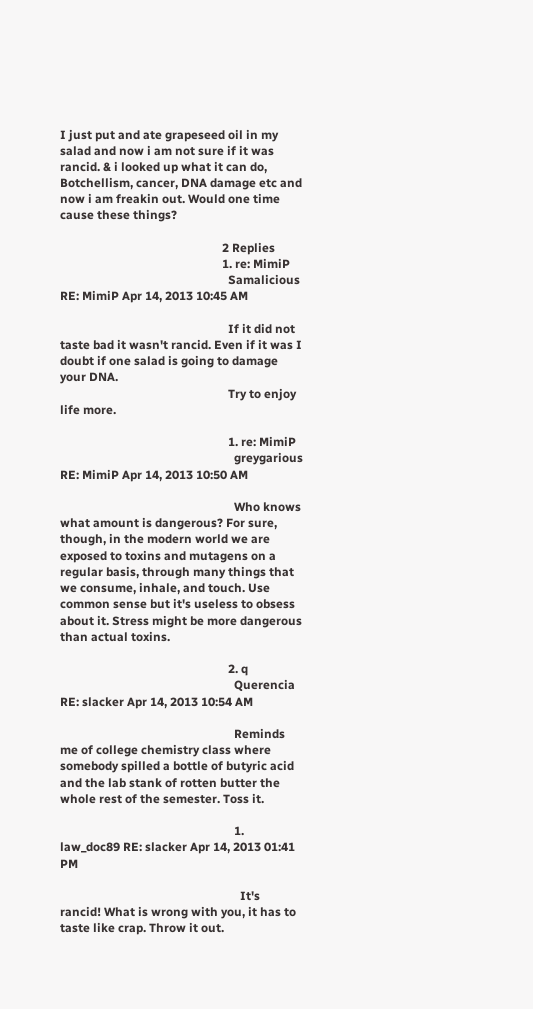I just put and ate grapeseed oil in my salad and now i am not sure if it was rancid. & i looked up what it can do, Botchellism, cancer, DNA damage etc and now i am freakin out. Would one time cause these things?

                                                      2 Replies
                                                      1. re: MimiP
                                                        Samalicious RE: MimiP Apr 14, 2013 10:45 AM

                                                        If it did not taste bad it wasn't rancid. Even if it was I doubt if one salad is going to damage your DNA.
                                                        Try to enjoy life more.

                                                        1. re: MimiP
                                                          greygarious RE: MimiP Apr 14, 2013 10:50 AM

                                                          Who knows what amount is dangerous? For sure, though, in the modern world we are exposed to toxins and mutagens on a regular basis, through many things that we consume, inhale, and touch. Use common sense but it's useless to obsess about it. Stress might be more dangerous than actual toxins.

                                                        2. q
                                                          Querencia RE: slacker Apr 14, 2013 10:54 AM

                                                          Reminds me of college chemistry class where somebody spilled a bottle of butyric acid and the lab stank of rotten butter the whole rest of the semester. Toss it.

                                                          1. law_doc89 RE: slacker Apr 14, 2013 01:41 PM

                                                            It's rancid! What is wrong with you, it has to taste like crap. Throw it out.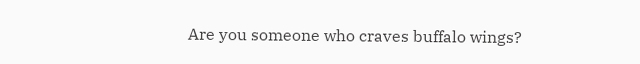Are you someone who craves buffalo wings?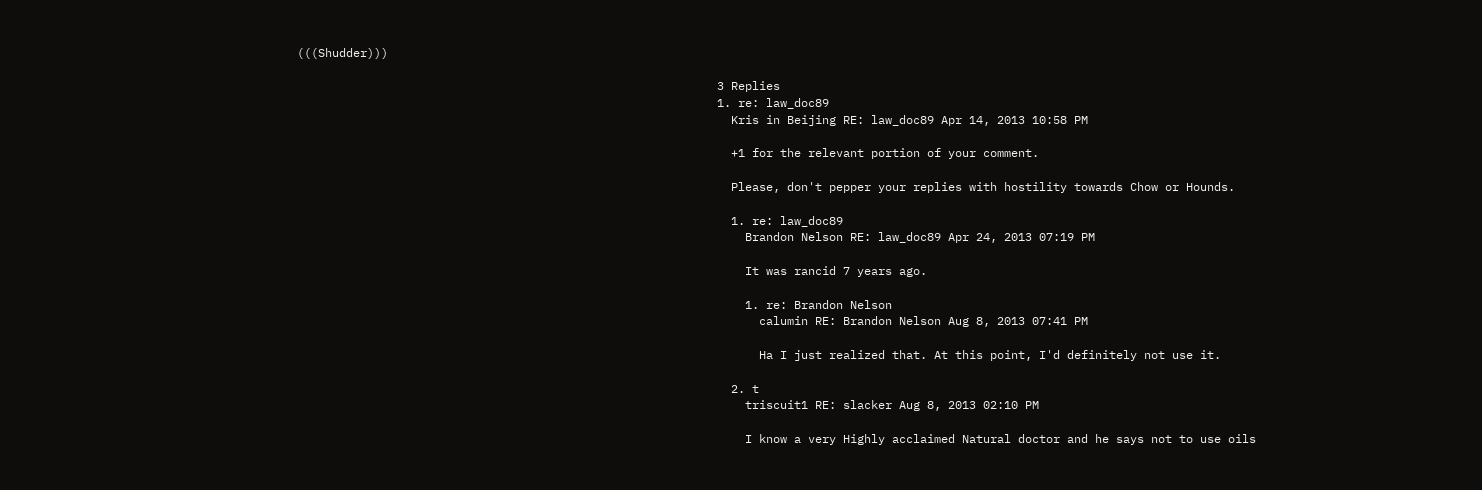(((Shudder)))

                                                            3 Replies
                                                            1. re: law_doc89
                                                              Kris in Beijing RE: law_doc89 Apr 14, 2013 10:58 PM

                                                              +1 for the relevant portion of your comment.

                                                              Please, don't pepper your replies with hostility towards Chow or Hounds.

                                                              1. re: law_doc89
                                                                Brandon Nelson RE: law_doc89 Apr 24, 2013 07:19 PM

                                                                It was rancid 7 years ago.

                                                                1. re: Brandon Nelson
                                                                  calumin RE: Brandon Nelson Aug 8, 2013 07:41 PM

                                                                  Ha I just realized that. At this point, I'd definitely not use it.

                                                              2. t
                                                                triscuit1 RE: slacker Aug 8, 2013 02:10 PM

                                                                I know a very Highly acclaimed Natural doctor and he says not to use oils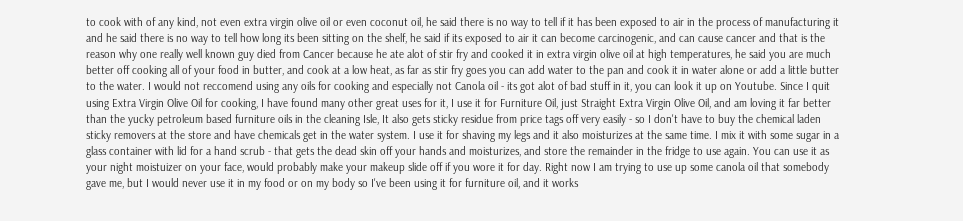to cook with of any kind, not even extra virgin olive oil or even coconut oil, he said there is no way to tell if it has been exposed to air in the process of manufacturing it and he said there is no way to tell how long its been sitting on the shelf, he said if its exposed to air it can become carcinogenic, and can cause cancer and that is the reason why one really well known guy died from Cancer because he ate alot of stir fry and cooked it in extra virgin olive oil at high temperatures, he said you are much better off cooking all of your food in butter, and cook at a low heat, as far as stir fry goes you can add water to the pan and cook it in water alone or add a little butter to the water. I would not reccomend using any oils for cooking and especially not Canola oil - its got alot of bad stuff in it, you can look it up on Youtube. Since I quit using Extra Virgin Olive Oil for cooking, I have found many other great uses for it, I use it for Furniture Oil, just Straight Extra Virgin Olive Oil, and am loving it far better than the yucky petroleum based furniture oils in the cleaning Isle, It also gets sticky residue from price tags off very easily - so I don't have to buy the chemical laden sticky removers at the store and have chemicals get in the water system. I use it for shaving my legs and it also moisturizes at the same time. I mix it with some sugar in a glass container with lid for a hand scrub - that gets the dead skin off your hands and moisturizes, and store the remainder in the fridge to use again. You can use it as your night moistuizer on your face, would probably make your makeup slide off if you wore it for day. Right now I am trying to use up some canola oil that somebody gave me, but I would never use it in my food or on my body so I've been using it for furniture oil, and it works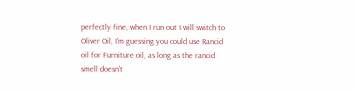perfectly fine, when I run out I will switch to Oliver Oil, I'm guessing you could use Rancid oil for Furniture oil, as long as the rancid smell doesn't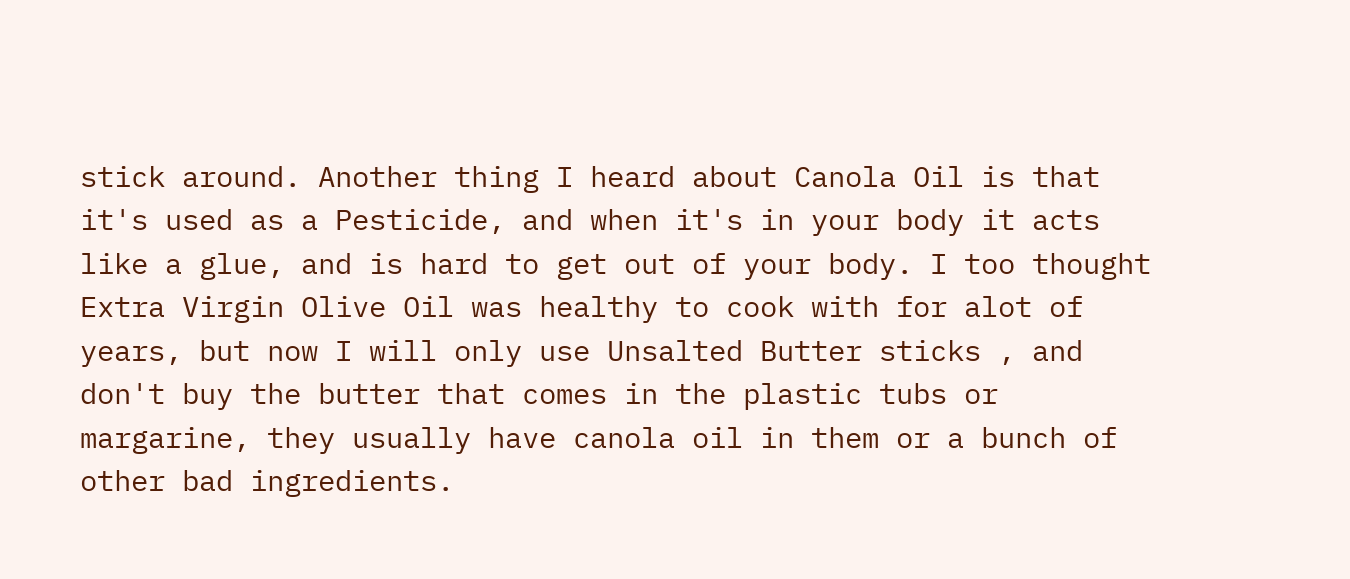stick around. Another thing I heard about Canola Oil is that it's used as a Pesticide, and when it's in your body it acts like a glue, and is hard to get out of your body. I too thought Extra Virgin Olive Oil was healthy to cook with for alot of years, but now I will only use Unsalted Butter sticks , and don't buy the butter that comes in the plastic tubs or margarine, they usually have canola oil in them or a bunch of other bad ingredients.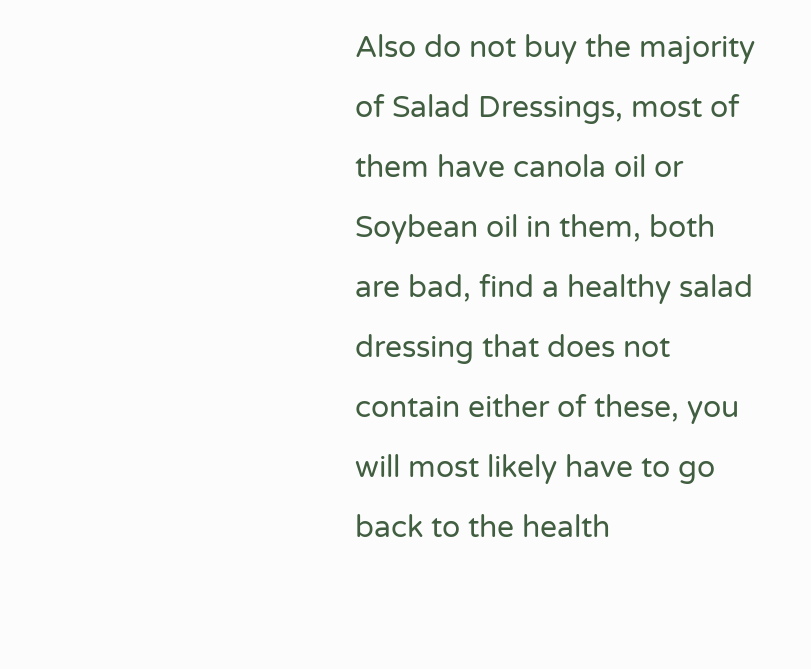Also do not buy the majority of Salad Dressings, most of them have canola oil or Soybean oil in them, both are bad, find a healthy salad dressing that does not contain either of these, you will most likely have to go back to the health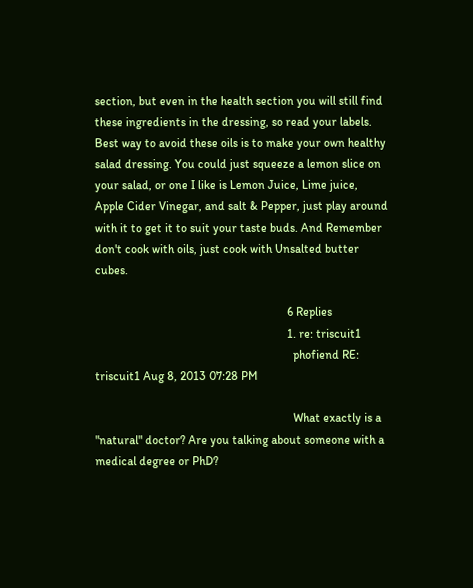section, but even in the health section you will still find these ingredients in the dressing, so read your labels. Best way to avoid these oils is to make your own healthy salad dressing. You could just squeeze a lemon slice on your salad, or one I like is Lemon Juice, Lime juice, Apple Cider Vinegar, and salt & Pepper, just play around with it to get it to suit your taste buds. And Remember don't cook with oils, just cook with Unsalted butter cubes.

                                                                6 Replies
                                                                1. re: triscuit1
                                                                  phofiend RE: triscuit1 Aug 8, 2013 07:28 PM

                                                                  What exactly is a "natural" doctor? Are you talking about someone with a medical degree or PhD?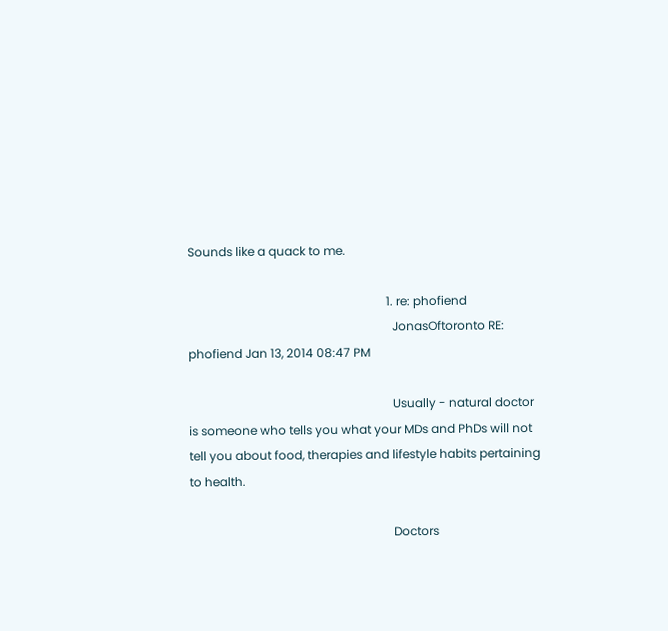Sounds like a quack to me.

                                                                  1. re: phofiend
                                                                    JonasOftoronto RE: phofiend Jan 13, 2014 08:47 PM

                                                                    Usually - natural doctor is someone who tells you what your MDs and PhDs will not tell you about food, therapies and lifestyle habits pertaining to health.

                                                                    Doctors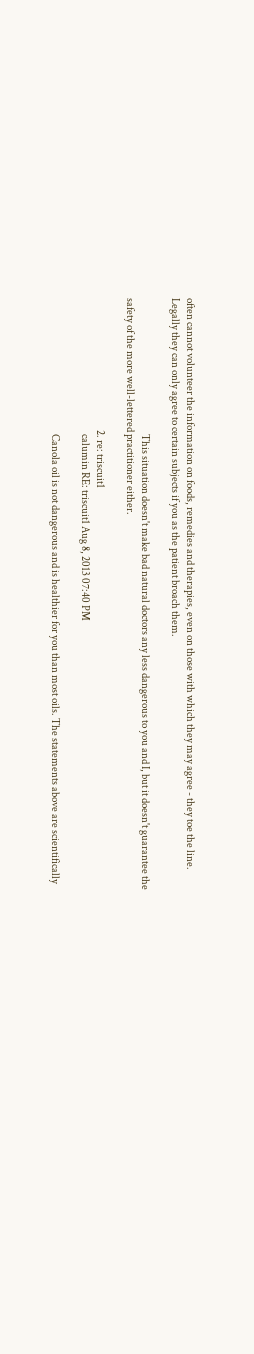often cannot volunteer the information on foods, remedies and therapies, even on those with which they may agree - they toe the line. Legally they can only agree to certain subjects if you as the patient broach them.

                                                                    This situation doesn't make bad natural doctors any less dangerous to you and I, but it doesn't guarantee the safety of the more well-lettered practitioner either.

                                                                  2. re: triscuit1
                                                                    calumin RE: triscuit1 Aug 8, 2013 07:40 PM

                                                                    Canola oil is not dangerous and is healthier for you than most oils. The statements above are scientifically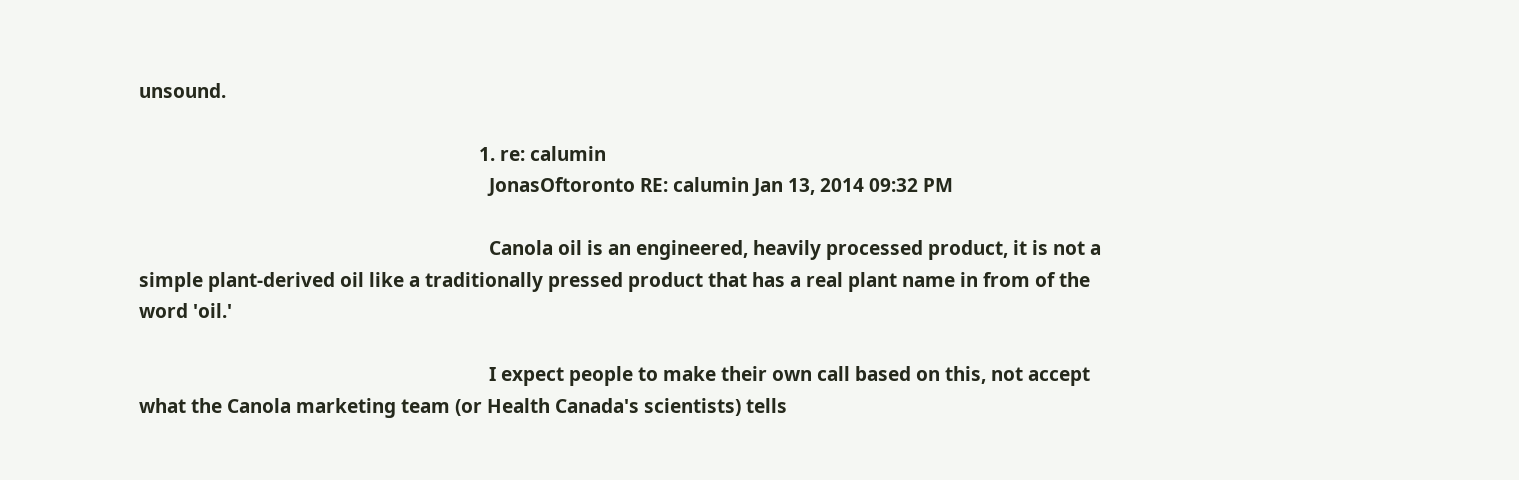unsound.

                                                                    1. re: calumin
                                                                      JonasOftoronto RE: calumin Jan 13, 2014 09:32 PM

                                                                      Canola oil is an engineered, heavily processed product, it is not a simple plant-derived oil like a traditionally pressed product that has a real plant name in from of the word 'oil.'

                                                                      I expect people to make their own call based on this, not accept what the Canola marketing team (or Health Canada's scientists) tells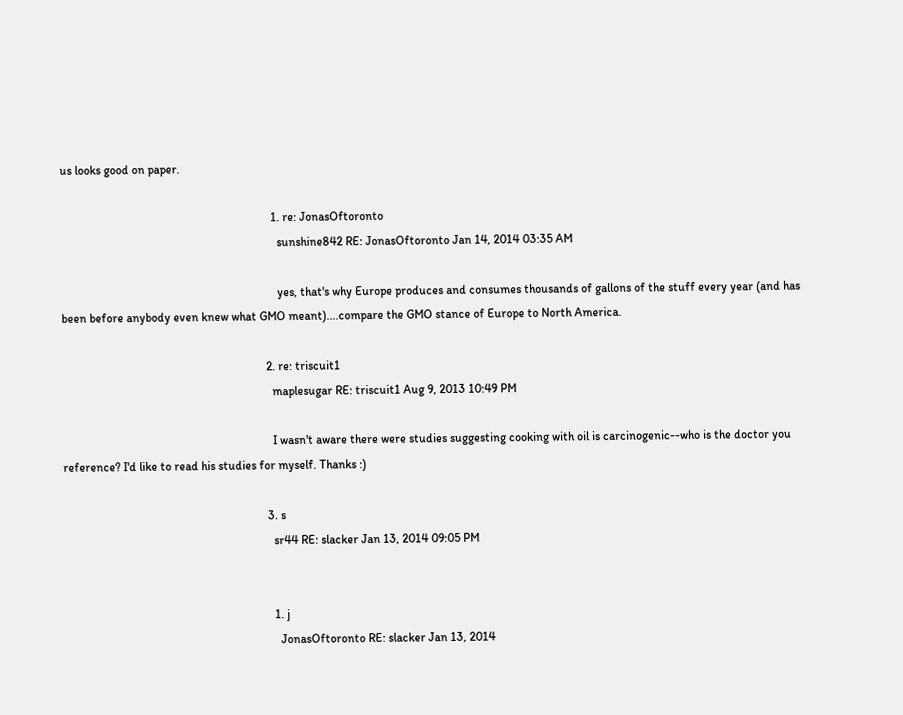us looks good on paper.

                                                                      1. re: JonasOftoronto
                                                                        sunshine842 RE: JonasOftoronto Jan 14, 2014 03:35 AM

                                                                        yes, that's why Europe produces and consumes thousands of gallons of the stuff every year (and has been before anybody even knew what GMO meant)....compare the GMO stance of Europe to North America.

                                                                    2. re: triscuit1
                                                                      maplesugar RE: triscuit1 Aug 9, 2013 10:49 PM

                                                                      I wasn't aware there were studies suggesting cooking with oil is carcinogenic--who is the doctor you reference? I'd like to read his studies for myself. Thanks :)

                                                                    3. s
                                                                      sr44 RE: slacker Jan 13, 2014 09:05 PM


                                                                      1. j
                                                                        JonasOftoronto RE: slacker Jan 13, 2014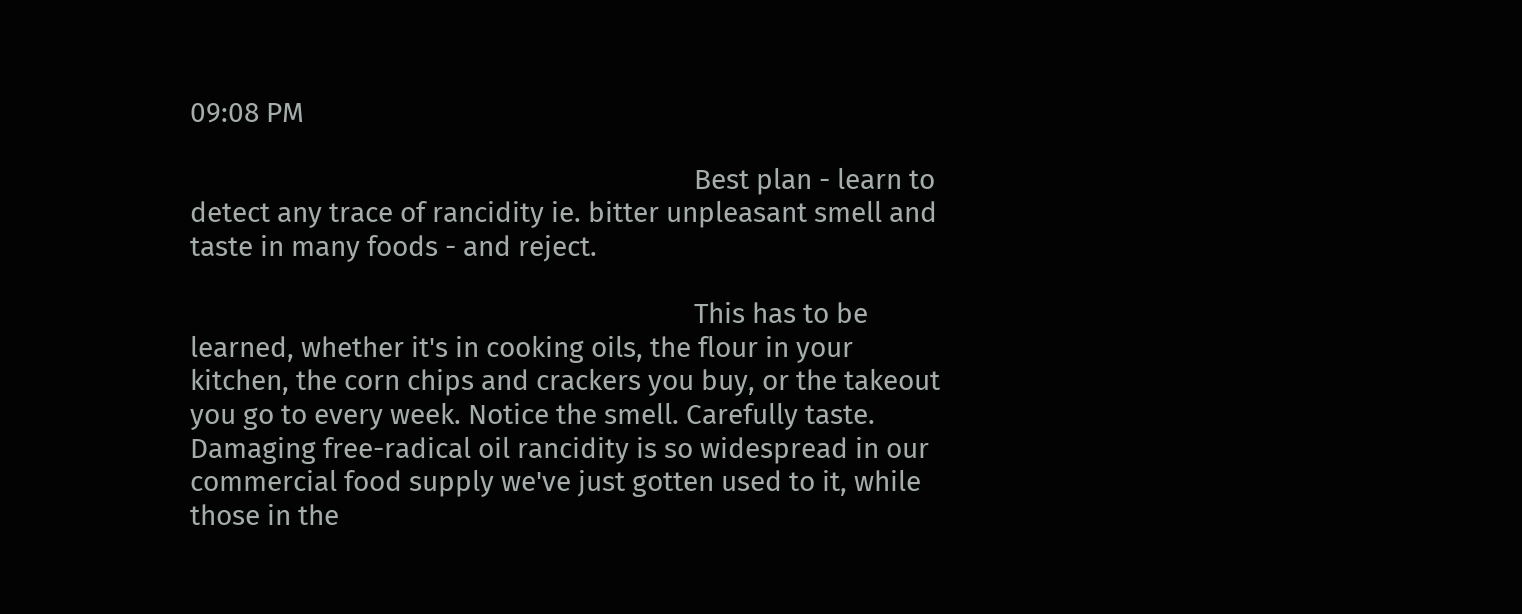09:08 PM

                                                                        Best plan - learn to detect any trace of rancidity ie. bitter unpleasant smell and taste in many foods - and reject.

                                                                        This has to be learned, whether it's in cooking oils, the flour in your kitchen, the corn chips and crackers you buy, or the takeout you go to every week. Notice the smell. Carefully taste. Damaging free-radical oil rancidity is so widespread in our commercial food supply we've just gotten used to it, while those in the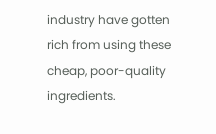industry have gotten rich from using these cheap, poor-quality ingredients.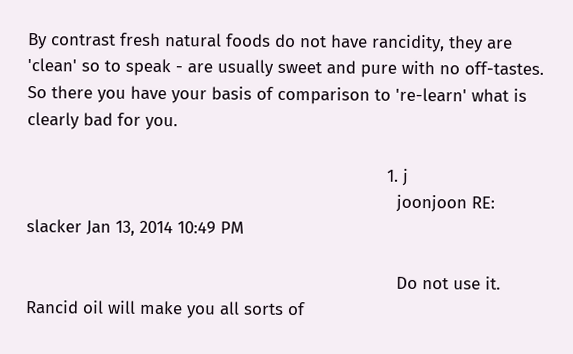By contrast fresh natural foods do not have rancidity, they are 'clean' so to speak - are usually sweet and pure with no off-tastes. So there you have your basis of comparison to 're-learn' what is clearly bad for you.

                                                                        1. j
                                                                          joonjoon RE: slacker Jan 13, 2014 10:49 PM

                                                                          Do not use it. Rancid oil will make you all sorts of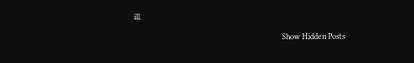ill.

                                                                          Show Hidden Posts